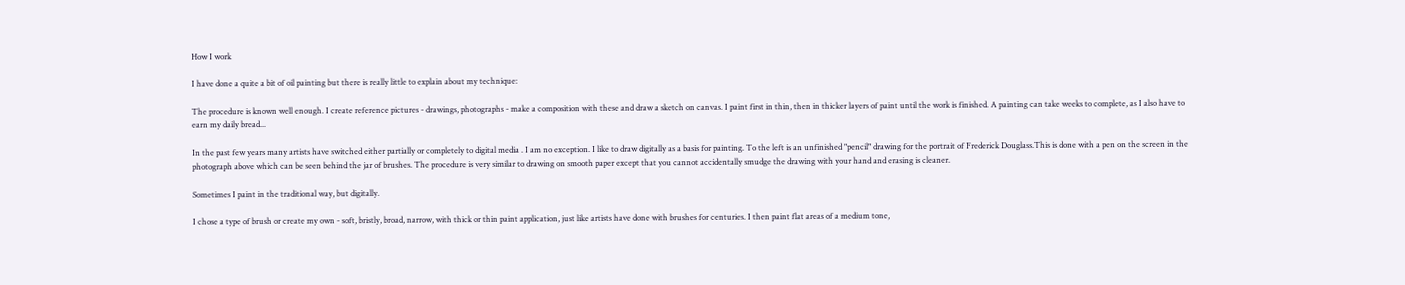How I work

I have done a quite a bit of oil painting but there is really little to explain about my technique:

The procedure is known well enough. I create reference pictures - drawings, photographs - make a composition with these and draw a sketch on canvas. I paint first in thin, then in thicker layers of paint until the work is finished. A painting can take weeks to complete, as I also have to earn my daily bread...

In the past few years many artists have switched either partially or completely to digital media . I am no exception. I like to draw digitally as a basis for painting. To the left is an unfinished "pencil" drawing for the portrait of Frederick Douglass.This is done with a pen on the screen in the photograph above which can be seen behind the jar of brushes. The procedure is very similar to drawing on smooth paper except that you cannot accidentally smudge the drawing with your hand and erasing is cleaner.

Sometimes I paint in the traditional way, but digitally.

I chose a type of brush or create my own - soft, bristly, broad, narrow, with thick or thin paint application, just like artists have done with brushes for centuries. I then paint flat areas of a medium tone,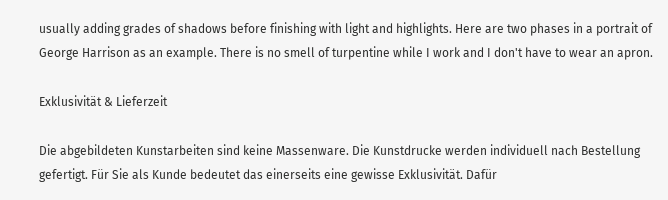usually adding grades of shadows before finishing with light and highlights. Here are two phases in a portrait of George Harrison as an example. There is no smell of turpentine while I work and I don't have to wear an apron.

Exklusivität & Lieferzeit

Die abgebildeten Kunstarbeiten sind keine Massenware. Die Kunstdrucke werden individuell nach Bestellung gefertigt. Für Sie als Kunde bedeutet das einerseits eine gewisse Exklusivität. Dafür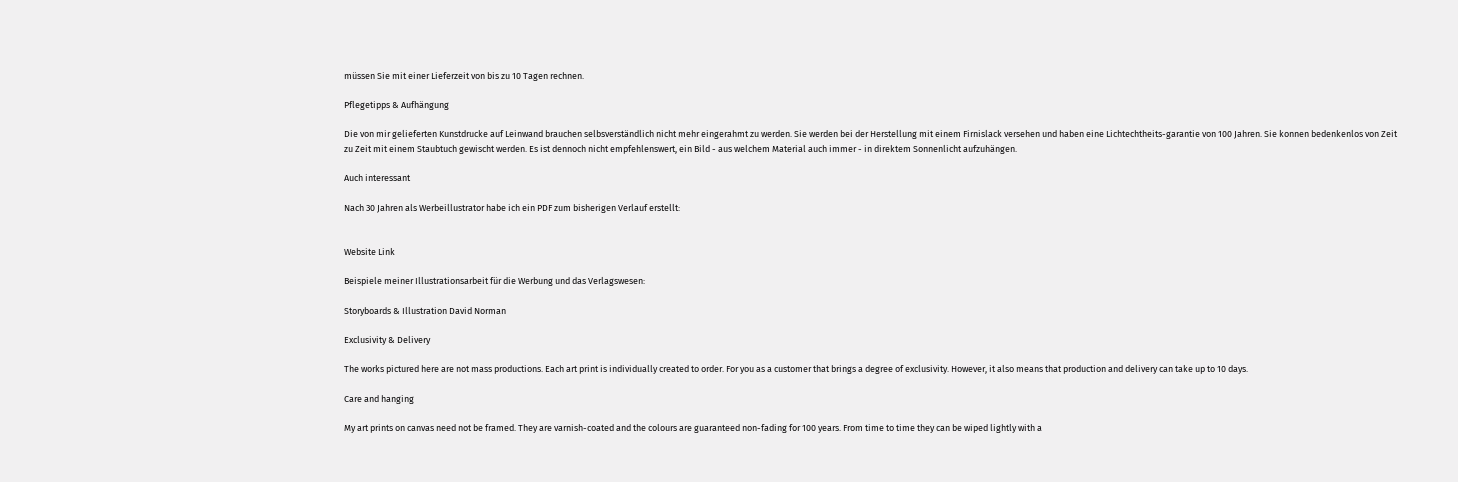müssen Sie mit einer Lieferzeit von bis zu 10 Tagen rechnen.

Pflegetipps & Aufhängung

Die von mir gelieferten Kunstdrucke auf Leinwand brauchen selbsverständlich nicht mehr eingerahmt zu werden. Sie werden bei der Herstellung mit einem Firnislack versehen und haben eine Lichtechtheits-garantie von 100 Jahren. Sie konnen bedenkenlos von Zeit zu Zeit mit einem Staubtuch gewischt werden. Es ist dennoch nicht empfehlenswert, ein Bild - aus welchem Material auch immer - in direktem Sonnenlicht aufzuhängen.

Auch interessant

Nach 30 Jahren als Werbeillustrator habe ich ein PDF zum bisherigen Verlauf erstellt:


Website Link

Beispiele meiner Illustrationsarbeit für die Werbung und das Verlagswesen:

Storyboards & Illustration David Norman

Exclusivity & Delivery

The works pictured here are not mass productions. Each art print is individually created to order. For you as a customer that brings a degree of exclusivity. However, it also means that production and delivery can take up to 10 days.

Care and hanging

My art prints on canvas need not be framed. They are varnish-coated and the colours are guaranteed non-fading for 100 years. From time to time they can be wiped lightly with a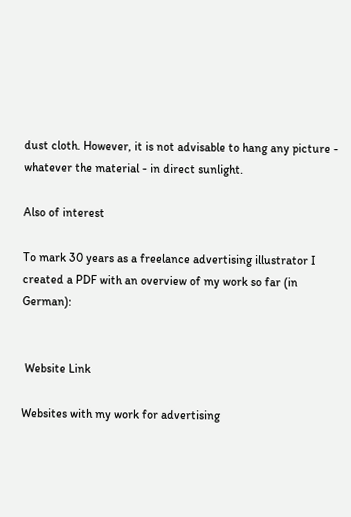dust cloth. However, it is not advisable to hang any picture - whatever the material - in direct sunlight.

Also of interest

To mark 30 years as a freelance advertising illustrator I created a PDF with an overview of my work so far (in German):


 Website Link

Websites with my work for advertising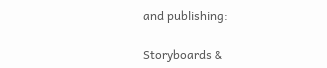and publishing:

Storyboards &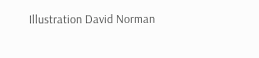Illustration David Norman